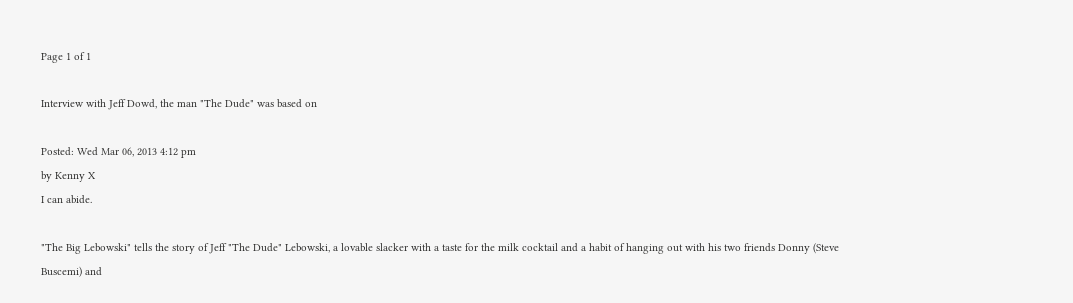Page 1 of 1

Interview with Jeff Dowd, the man "The Dude" was based on

Posted: Wed Mar 06, 2013 4:12 pm
by Kenny X
I can abide.

"The Big Lebowski" tells the story of Jeff "The Dude" Lebowski, a lovable slacker with a taste for the milk cocktail and a habit of hanging out with his two friends Donny (Steve Buscemi) and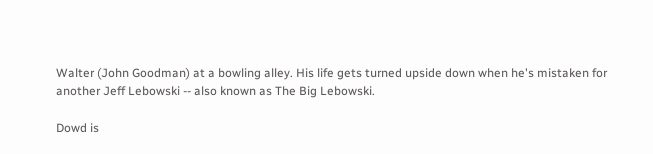Walter (John Goodman) at a bowling alley. His life gets turned upside down when he's mistaken for another Jeff Lebowski -- also known as The Big Lebowski.

Dowd is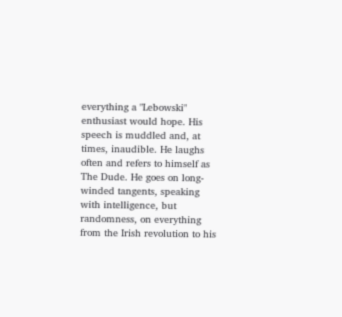everything a "Lebowski" enthusiast would hope. His speech is muddled and, at times, inaudible. He laughs often and refers to himself as The Dude. He goes on long-winded tangents, speaking with intelligence, but randomness, on everything from the Irish revolution to his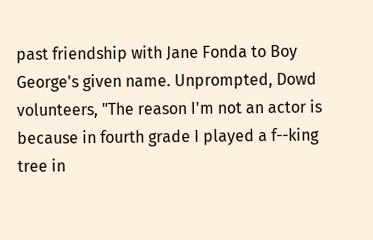past friendship with Jane Fonda to Boy George's given name. Unprompted, Dowd volunteers, "The reason I'm not an actor is because in fourth grade I played a f--king tree in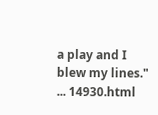a play and I blew my lines." ... 14930.html